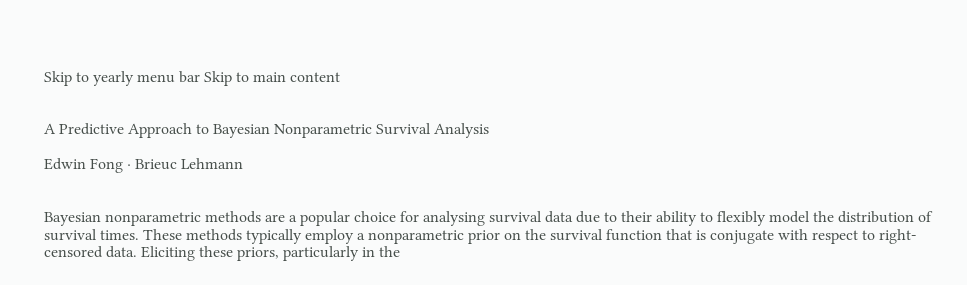Skip to yearly menu bar Skip to main content


A Predictive Approach to Bayesian Nonparametric Survival Analysis

Edwin Fong · Brieuc Lehmann


Bayesian nonparametric methods are a popular choice for analysing survival data due to their ability to flexibly model the distribution of survival times. These methods typically employ a nonparametric prior on the survival function that is conjugate with respect to right-censored data. Eliciting these priors, particularly in the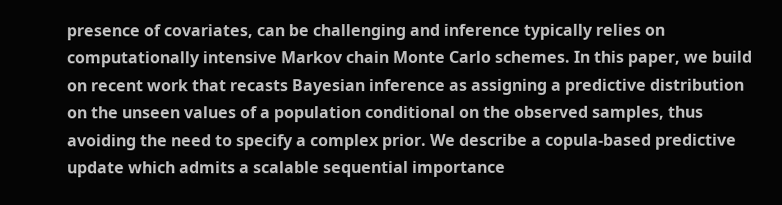presence of covariates, can be challenging and inference typically relies on computationally intensive Markov chain Monte Carlo schemes. In this paper, we build on recent work that recasts Bayesian inference as assigning a predictive distribution on the unseen values of a population conditional on the observed samples, thus avoiding the need to specify a complex prior. We describe a copula-based predictive update which admits a scalable sequential importance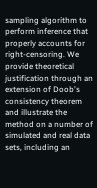sampling algorithm to perform inference that properly accounts for right-censoring. We provide theoretical justification through an extension of Doob's consistency theorem and illustrate the method on a number of simulated and real data sets, including an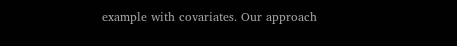example with covariates. Our approach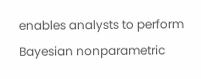enables analysts to perform Bayesian nonparametric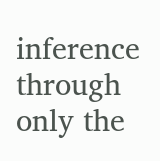inference through only the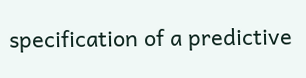specification of a predictive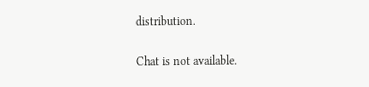distribution.

Chat is not available.